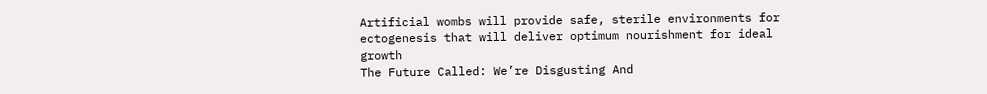Artificial wombs will provide safe, sterile environments for ectogenesis that will deliver optimum nourishment for ideal growth
The Future Called: We’re Disgusting And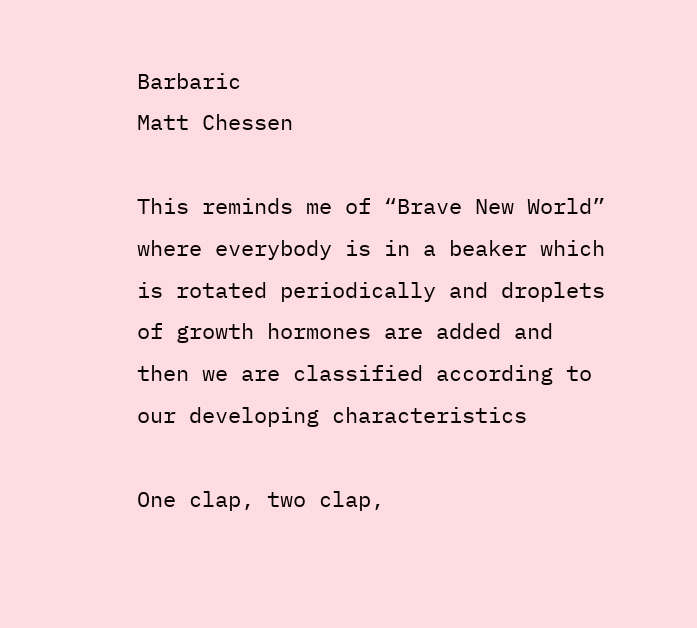Barbaric
Matt Chessen

This reminds me of “Brave New World” where everybody is in a beaker which is rotated periodically and droplets of growth hormones are added and then we are classified according to our developing characteristics

One clap, two clap,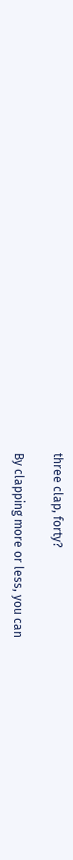three clap, forty?

By clapping more or less, you can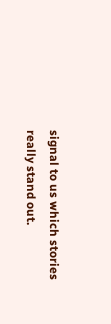signal to us which stories really stand out.